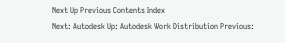Next Up Previous Contents Index
Next: Autodesk Up: Autodesk Work Distribution Previous: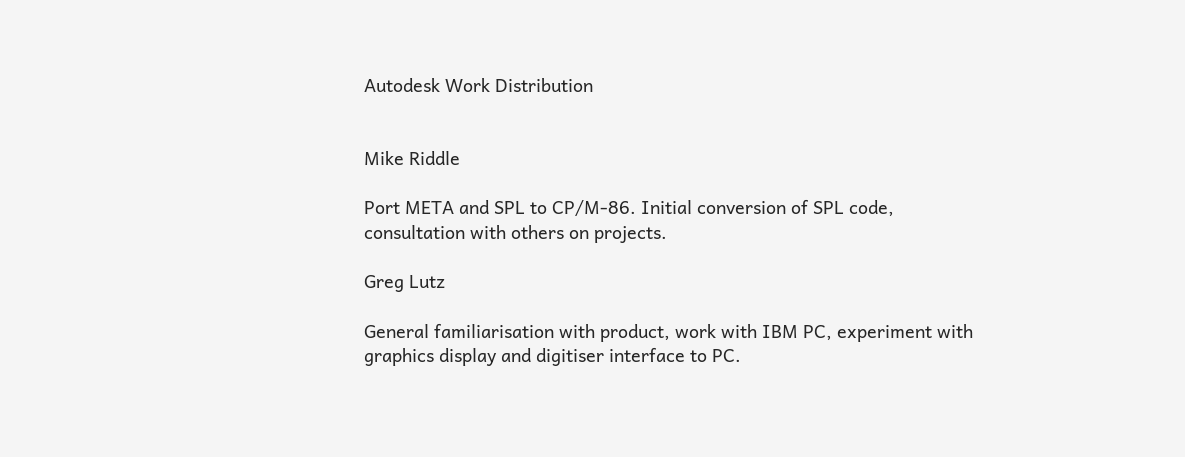Autodesk Work Distribution


Mike Riddle

Port META and SPL to CP/M-86. Initial conversion of SPL code, consultation with others on projects.

Greg Lutz

General familiarisation with product, work with IBM PC, experiment with graphics display and digitiser interface to PC.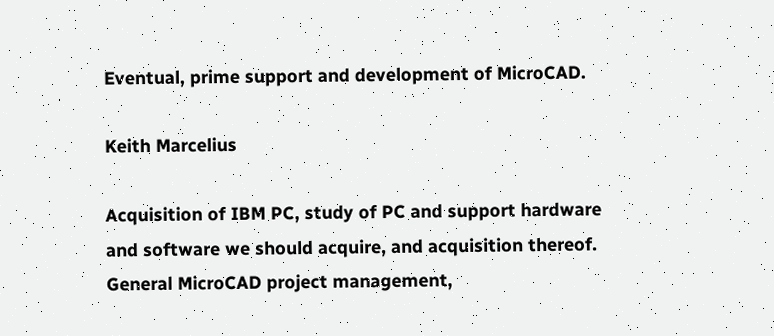Eventual, prime support and development of MicroCAD.

Keith Marcelius

Acquisition of IBM PC, study of PC and support hardware and software we should acquire, and acquisition thereof. General MicroCAD project management,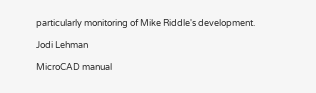particularly monitoring of Mike Riddle's development.

Jodi Lehman

MicroCAD manual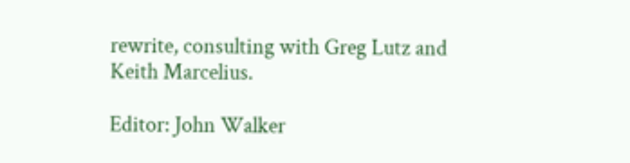rewrite, consulting with Greg Lutz and Keith Marcelius.

Editor: John Walker